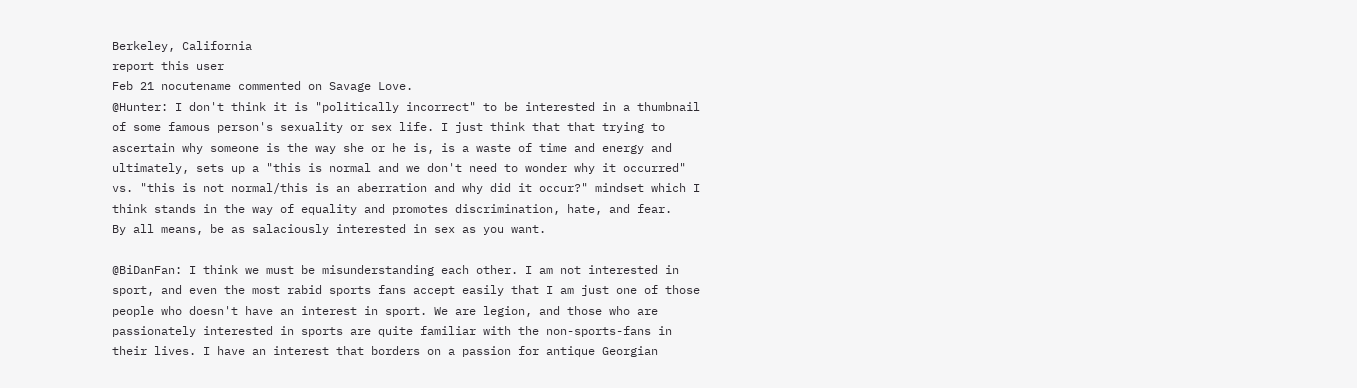Berkeley, California
report this user
Feb 21 nocutename commented on Savage Love.
@Hunter: I don't think it is "politically incorrect" to be interested in a thumbnail of some famous person's sexuality or sex life. I just think that that trying to ascertain why someone is the way she or he is, is a waste of time and energy and ultimately, sets up a "this is normal and we don't need to wonder why it occurred" vs. "this is not normal/this is an aberration and why did it occur?" mindset which I think stands in the way of equality and promotes discrimination, hate, and fear.
By all means, be as salaciously interested in sex as you want.

@BiDanFan: I think we must be misunderstanding each other. I am not interested in sport, and even the most rabid sports fans accept easily that I am just one of those people who doesn't have an interest in sport. We are legion, and those who are passionately interested in sports are quite familiar with the non-sports-fans in their lives. I have an interest that borders on a passion for antique Georgian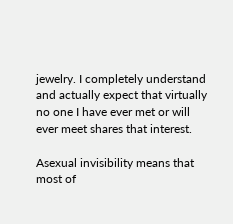jewelry. I completely understand and actually expect that virtually no one I have ever met or will ever meet shares that interest.

Asexual invisibility means that most of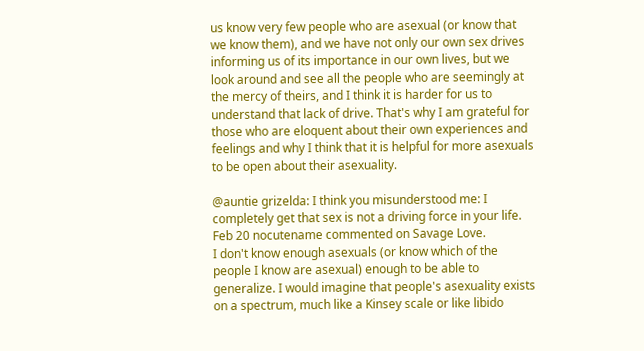us know very few people who are asexual (or know that we know them), and we have not only our own sex drives informing us of its importance in our own lives, but we look around and see all the people who are seemingly at the mercy of theirs, and I think it is harder for us to understand that lack of drive. That's why I am grateful for those who are eloquent about their own experiences and feelings and why I think that it is helpful for more asexuals to be open about their asexuality.

@auntie grizelda: I think you misunderstood me: I completely get that sex is not a driving force in your life.
Feb 20 nocutename commented on Savage Love.
I don't know enough asexuals (or know which of the people I know are asexual) enough to be able to generalize. I would imagine that people's asexuality exists on a spectrum, much like a Kinsey scale or like libido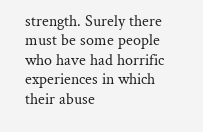strength. Surely there must be some people who have had horrific experiences in which their abuse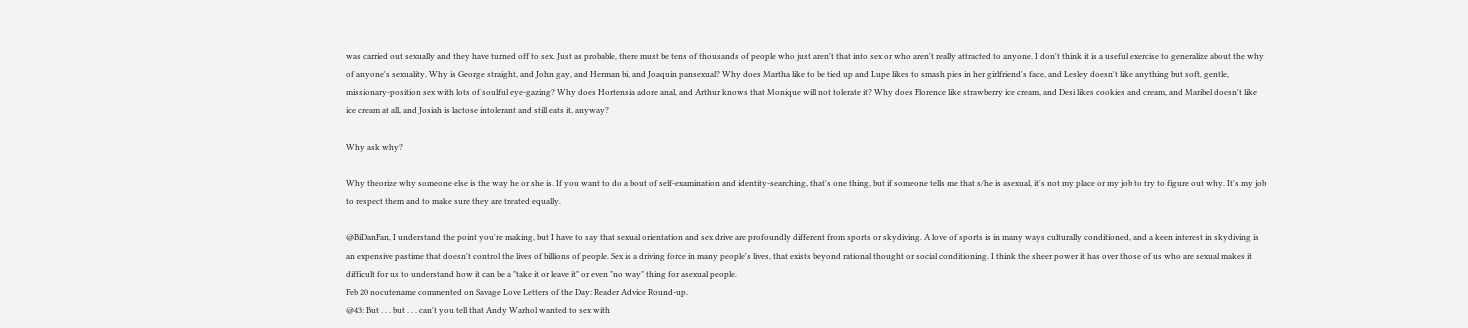was carried out sexually and they have turned off to sex. Just as probable, there must be tens of thousands of people who just aren't that into sex or who aren't really attracted to anyone. I don't think it is a useful exercise to generalize about the why of anyone's sexuality. Why is George straight, and John gay, and Herman bi, and Joaquin pansexual? Why does Martha like to be tied up and Lupe likes to smash pies in her girlfriend's face, and Lesley doesn't like anything but soft, gentle, missionary-position sex with lots of soulful eye-gazing? Why does Hortensia adore anal, and Arthur knows that Monique will not tolerate it? Why does Florence like strawberry ice cream, and Desi likes cookies and cream, and Maribel doesn't like ice cream at all, and Josiah is lactose intolerant and still eats it, anyway?

Why ask why?

Why theorize why someone else is the way he or she is. If you want to do a bout of self-examination and identity-searching, that's one thing, but if someone tells me that s/he is asexual, it's not my place or my job to try to figure out why. It's my job to respect them and to make sure they are treated equally.

@BiDanFan, I understand the point you're making, but I have to say that sexual orientation and sex drive are profoundly different from sports or skydiving. A love of sports is in many ways culturally conditioned, and a keen interest in skydiving is an expensive pastime that doesn't control the lives of billions of people. Sex is a driving force in many people's lives, that exists beyond rational thought or social conditioning. I think the sheer power it has over those of us who are sexual makes it difficult for us to understand how it can be a "take it or leave it" or even "no way" thing for asexual people.
Feb 20 nocutename commented on Savage Love Letters of the Day: Reader Advice Round-up.
@43: But . . . but . . . can't you tell that Andy Warhol wanted to sex with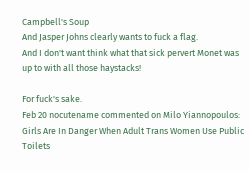Campbell's Soup
And Jasper Johns clearly wants to fuck a flag.
And I don't want think what that sick pervert Monet was up to with all those haystacks!

For fuck's sake.
Feb 20 nocutename commented on Milo Yiannopoulos: Girls Are In Danger When Adult Trans Women Use Public Toilets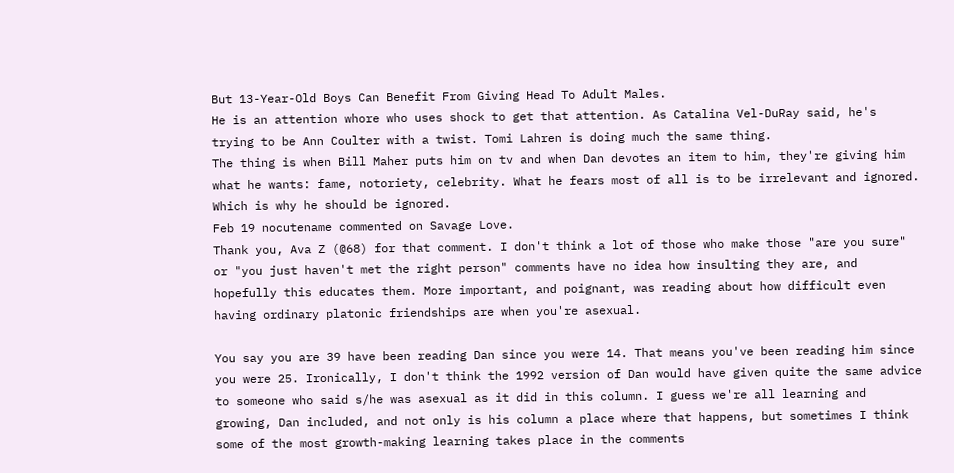But 13-Year-Old Boys Can Benefit From Giving Head To Adult Males.
He is an attention whore who uses shock to get that attention. As Catalina Vel-DuRay said, he's trying to be Ann Coulter with a twist. Tomi Lahren is doing much the same thing.
The thing is when Bill Maher puts him on tv and when Dan devotes an item to him, they're giving him what he wants: fame, notoriety, celebrity. What he fears most of all is to be irrelevant and ignored. Which is why he should be ignored.
Feb 19 nocutename commented on Savage Love.
Thank you, Ava Z (@68) for that comment. I don't think a lot of those who make those "are you sure" or "you just haven't met the right person" comments have no idea how insulting they are, and hopefully this educates them. More important, and poignant, was reading about how difficult even having ordinary platonic friendships are when you're asexual.

You say you are 39 have been reading Dan since you were 14. That means you've been reading him since you were 25. Ironically, I don't think the 1992 version of Dan would have given quite the same advice to someone who said s/he was asexual as it did in this column. I guess we're all learning and growing, Dan included, and not only is his column a place where that happens, but sometimes I think some of the most growth-making learning takes place in the comments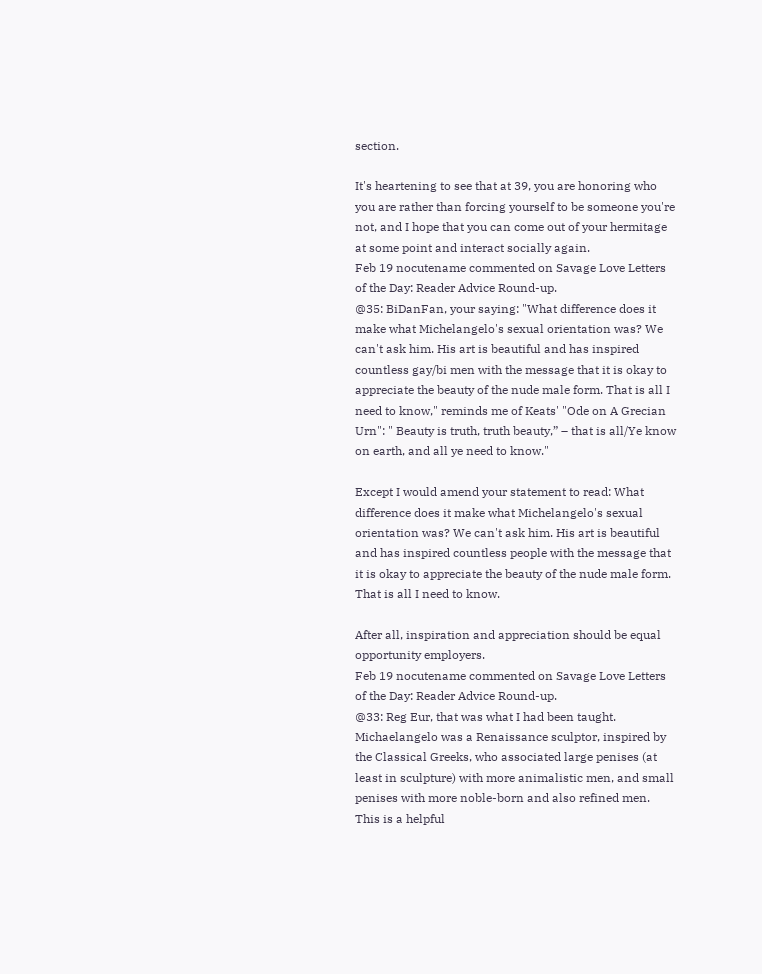section.

It's heartening to see that at 39, you are honoring who you are rather than forcing yourself to be someone you're not, and I hope that you can come out of your hermitage at some point and interact socially again.
Feb 19 nocutename commented on Savage Love Letters of the Day: Reader Advice Round-up.
@35: BiDanFan, your saying: "What difference does it make what Michelangelo's sexual orientation was? We can't ask him. His art is beautiful and has inspired countless gay/bi men with the message that it is okay to appreciate the beauty of the nude male form. That is all I need to know," reminds me of Keats' "Ode on A Grecian Urn": " Beauty is truth, truth beauty,” – that is all/Ye know on earth, and all ye need to know."

Except I would amend your statement to read: What difference does it make what Michelangelo's sexual orientation was? We can't ask him. His art is beautiful and has inspired countless people with the message that it is okay to appreciate the beauty of the nude male form. That is all I need to know.

After all, inspiration and appreciation should be equal opportunity employers.
Feb 19 nocutename commented on Savage Love Letters of the Day: Reader Advice Round-up.
@33: Reg Eur, that was what I had been taught. Michaelangelo was a Renaissance sculptor, inspired by the Classical Greeks, who associated large penises (at least in sculpture) with more animalistic men, and small penises with more noble-born and also refined men. This is a helpful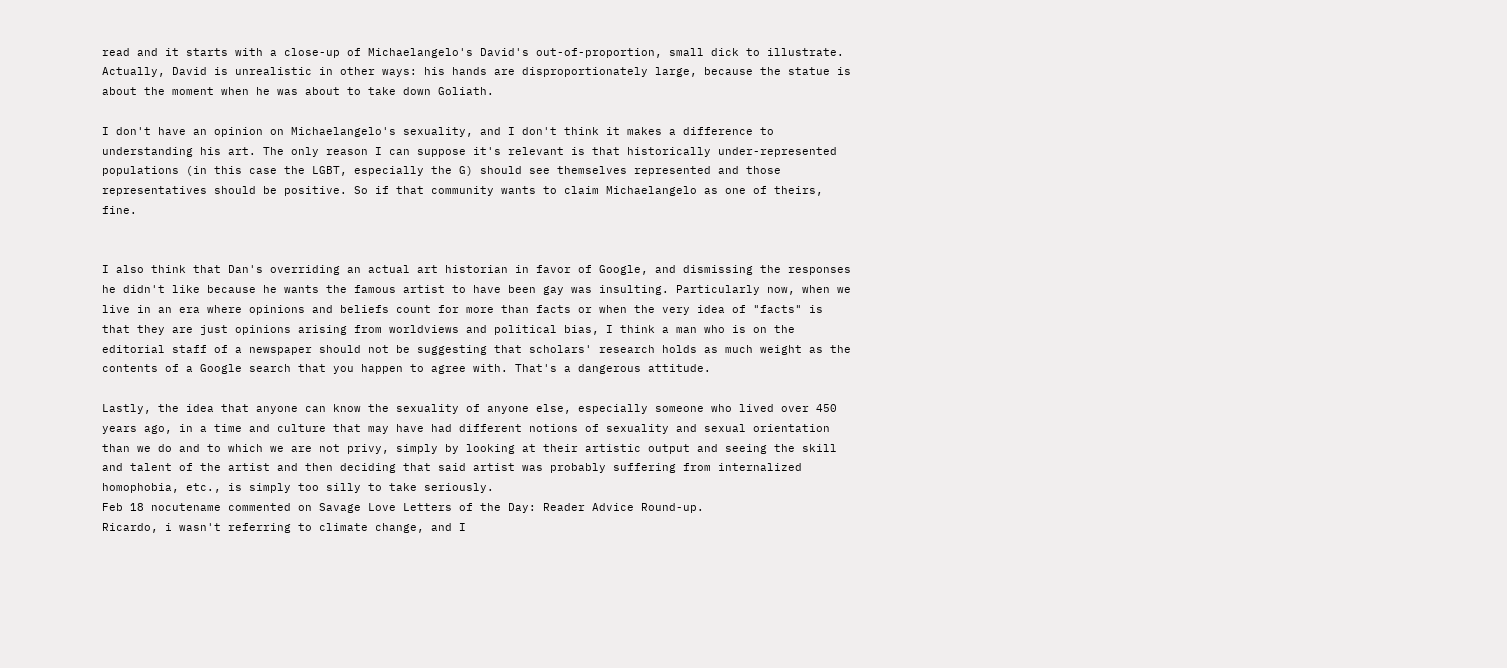read and it starts with a close-up of Michaelangelo's David's out-of-proportion, small dick to illustrate. Actually, David is unrealistic in other ways: his hands are disproportionately large, because the statue is about the moment when he was about to take down Goliath.

I don't have an opinion on Michaelangelo's sexuality, and I don't think it makes a difference to understanding his art. The only reason I can suppose it's relevant is that historically under-represented populations (in this case the LGBT, especially the G) should see themselves represented and those representatives should be positive. So if that community wants to claim Michaelangelo as one of theirs, fine.


I also think that Dan's overriding an actual art historian in favor of Google, and dismissing the responses he didn't like because he wants the famous artist to have been gay was insulting. Particularly now, when we live in an era where opinions and beliefs count for more than facts or when the very idea of "facts" is that they are just opinions arising from worldviews and political bias, I think a man who is on the editorial staff of a newspaper should not be suggesting that scholars' research holds as much weight as the contents of a Google search that you happen to agree with. That's a dangerous attitude.

Lastly, the idea that anyone can know the sexuality of anyone else, especially someone who lived over 450 years ago, in a time and culture that may have had different notions of sexuality and sexual orientation than we do and to which we are not privy, simply by looking at their artistic output and seeing the skill and talent of the artist and then deciding that said artist was probably suffering from internalized homophobia, etc., is simply too silly to take seriously.
Feb 18 nocutename commented on Savage Love Letters of the Day: Reader Advice Round-up.
Ricardo, i wasn't referring to climate change, and I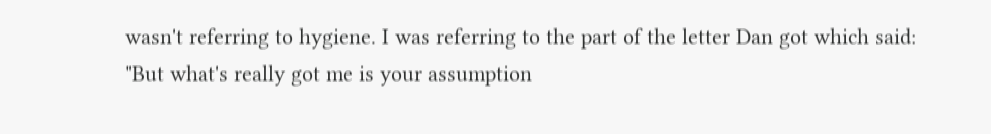wasn't referring to hygiene. I was referring to the part of the letter Dan got which said:
"But what's really got me is your assumption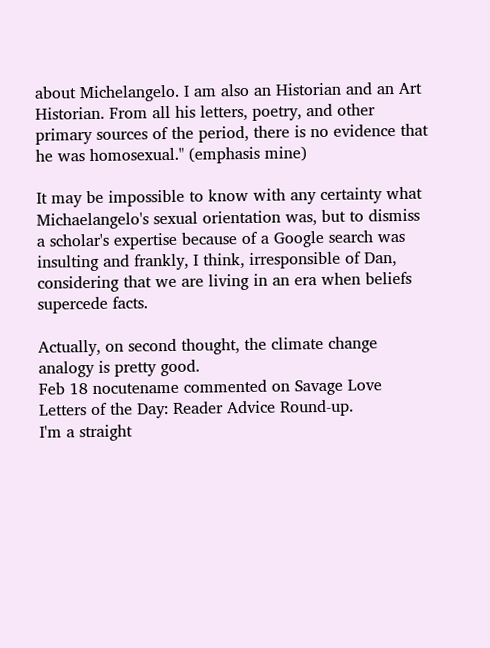about Michelangelo. I am also an Historian and an Art Historian. From all his letters, poetry, and other primary sources of the period, there is no evidence that he was homosexual." (emphasis mine)

It may be impossible to know with any certainty what Michaelangelo's sexual orientation was, but to dismiss a scholar's expertise because of a Google search was insulting and frankly, I think, irresponsible of Dan, considering that we are living in an era when beliefs supercede facts.

Actually, on second thought, the climate change analogy is pretty good.
Feb 18 nocutename commented on Savage Love Letters of the Day: Reader Advice Round-up.
I'm a straight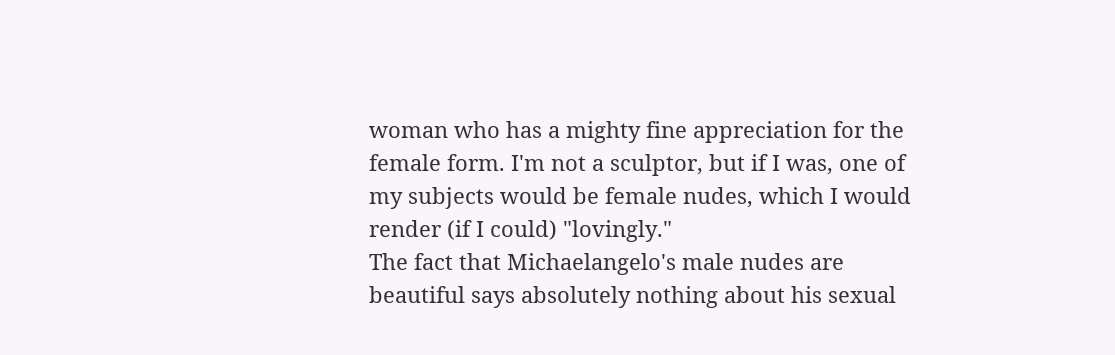woman who has a mighty fine appreciation for the female form. I'm not a sculptor, but if I was, one of my subjects would be female nudes, which I would render (if I could) "lovingly."
The fact that Michaelangelo's male nudes are beautiful says absolutely nothing about his sexual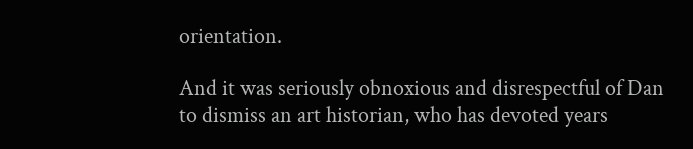orientation.

And it was seriously obnoxious and disrespectful of Dan to dismiss an art historian, who has devoted years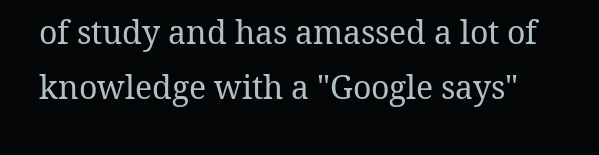of study and has amassed a lot of knowledge with a "Google says"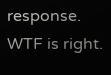response. WTF is right.